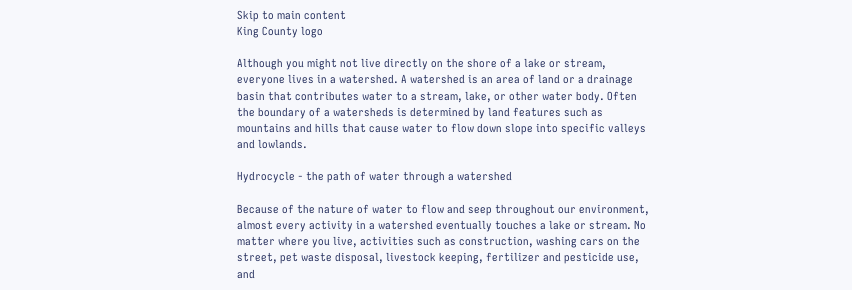Skip to main content
King County logo

Although you might not live directly on the shore of a lake or stream, everyone lives in a watershed. A watershed is an area of land or a drainage basin that contributes water to a stream, lake, or other water body. Often the boundary of a watersheds is determined by land features such as mountains and hills that cause water to flow down slope into specific valleys and lowlands.

Hydrocycle - the path of water through a watershed

Because of the nature of water to flow and seep throughout our environment, almost every activity in a watershed eventually touches a lake or stream. No matter where you live, activities such as construction, washing cars on the street, pet waste disposal, livestock keeping, fertilizer and pesticide use, and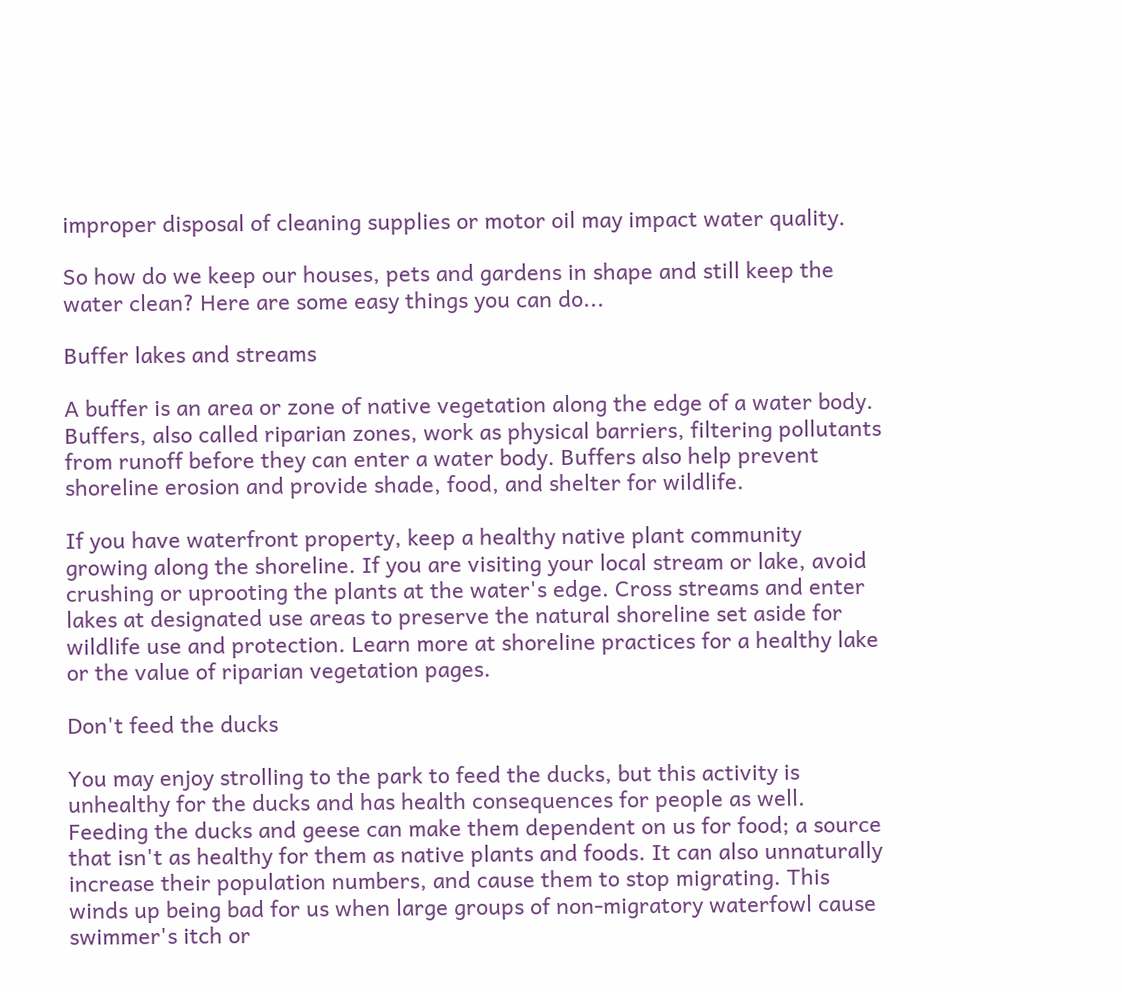improper disposal of cleaning supplies or motor oil may impact water quality.

So how do we keep our houses, pets and gardens in shape and still keep the water clean? Here are some easy things you can do...

Buffer lakes and streams

A buffer is an area or zone of native vegetation along the edge of a water body. Buffers, also called riparian zones, work as physical barriers, filtering pollutants from runoff before they can enter a water body. Buffers also help prevent shoreline erosion and provide shade, food, and shelter for wildlife.

If you have waterfront property, keep a healthy native plant community growing along the shoreline. If you are visiting your local stream or lake, avoid crushing or uprooting the plants at the water's edge. Cross streams and enter lakes at designated use areas to preserve the natural shoreline set aside for wildlife use and protection. Learn more at shoreline practices for a healthy lake or the value of riparian vegetation pages.

Don't feed the ducks

You may enjoy strolling to the park to feed the ducks, but this activity is unhealthy for the ducks and has health consequences for people as well. Feeding the ducks and geese can make them dependent on us for food; a source that isn't as healthy for them as native plants and foods. It can also unnaturally increase their population numbers, and cause them to stop migrating. This winds up being bad for us when large groups of non-migratory waterfowl cause swimmer's itch or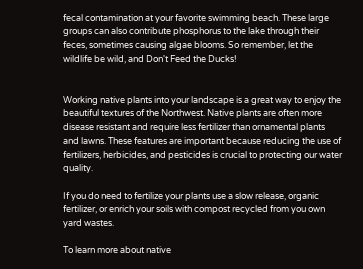fecal contamination at your favorite swimming beach. These large groups can also contribute phosphorus to the lake through their feces, sometimes causing algae blooms. So remember, let the wildlife be wild, and Don't Feed the Ducks!


Working native plants into your landscape is a great way to enjoy the beautiful textures of the Northwest. Native plants are often more disease resistant and require less fertilizer than ornamental plants and lawns. These features are important because reducing the use of fertilizers, herbicides, and pesticides is crucial to protecting our water quality.

If you do need to fertilize your plants use a slow release, organic fertilizer, or enrich your soils with compost recycled from you own yard wastes.

To learn more about native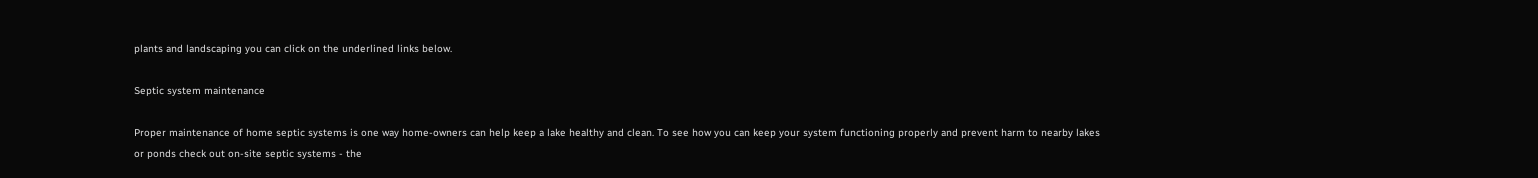plants and landscaping you can click on the underlined links below.

Septic system maintenance

Proper maintenance of home septic systems is one way home-owners can help keep a lake healthy and clean. To see how you can keep your system functioning properly and prevent harm to nearby lakes or ponds check out on-site septic systems - the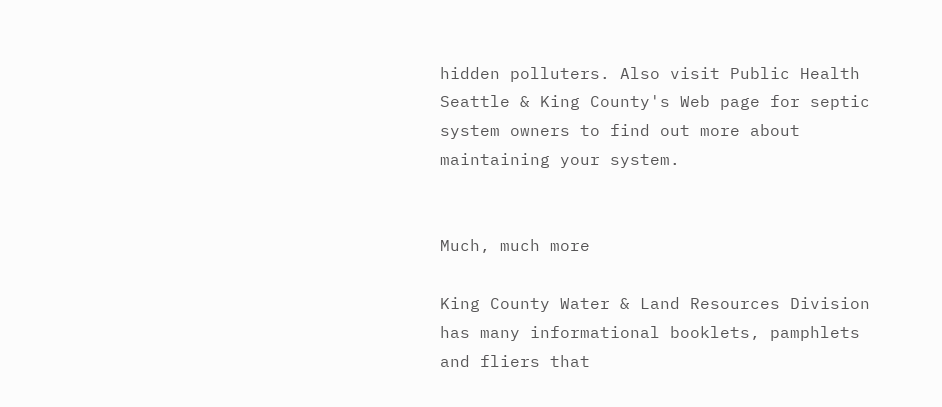hidden polluters. Also visit Public Health Seattle & King County's Web page for septic system owners to find out more about maintaining your system.


Much, much more

King County Water & Land Resources Division has many informational booklets, pamphlets and fliers that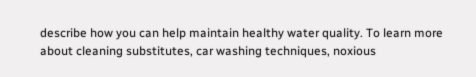describe how you can help maintain healthy water quality. To learn more about cleaning substitutes, car washing techniques, noxious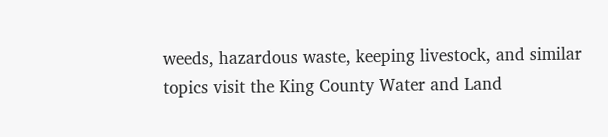weeds, hazardous waste, keeping livestock, and similar topics visit the King County Water and Land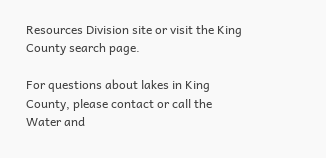Resources Division site or visit the King County search page.

For questions about lakes in King County, please contact or call the Water and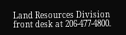Land Resources Division front desk at 206-477-4800.